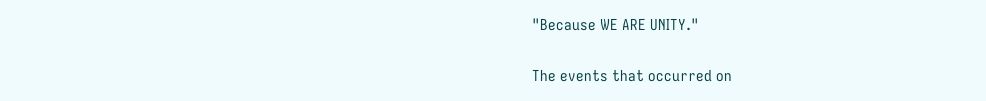"Because WE ARE UNITY."

The events that occurred on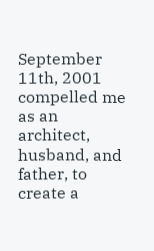September 11th, 2001 compelled me as an architect, husband, and father, to create a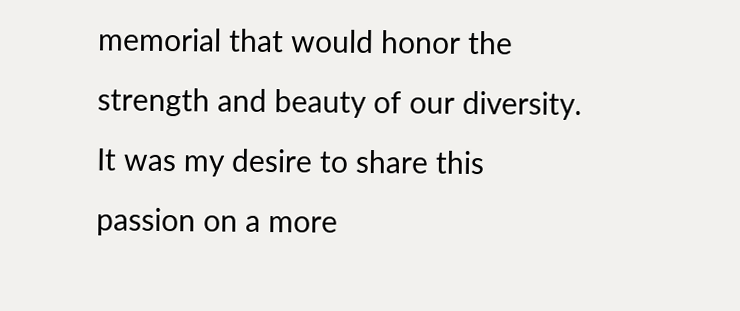memorial that would honor the strength and beauty of our diversity.  It was my desire to share this passion on a more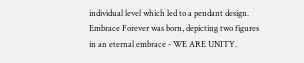individual level which led to a pendant design.  Embrace Forever was born, depicting two figures in an eternal embrace - WE ARE UNITY.